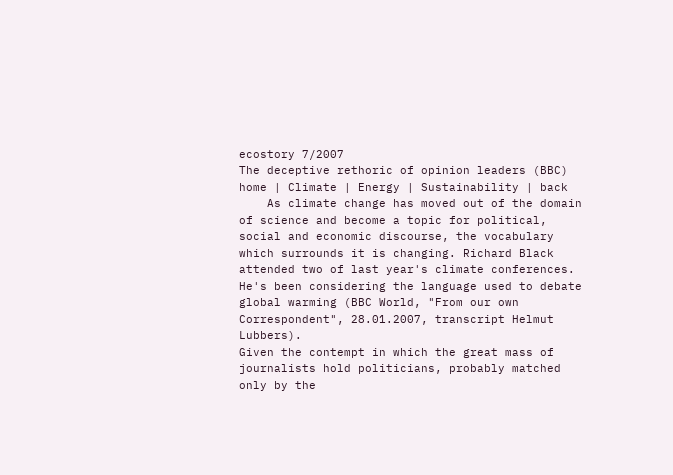ecostory 7/2007
The deceptive rethoric of opinion leaders (BBC)
home | Climate | Energy | Sustainability | back
    As climate change has moved out of the domain of science and become a topic for political, social and economic discourse, the vocabulary which surrounds it is changing. Richard Black attended two of last year's climate conferences. He's been considering the language used to debate global warming (BBC World, "From our own Correspondent", 28.01.2007, transcript Helmut Lubbers).
Given the contempt in which the great mass of journalists hold politicians, probably matched only by the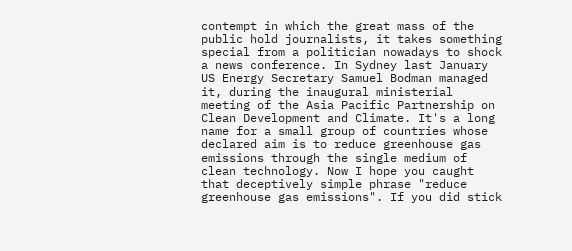contempt in which the great mass of the public hold journalists, it takes something special from a politician nowadays to shock a news conference. In Sydney last January US Energy Secretary Samuel Bodman managed it, during the inaugural ministerial meeting of the Asia Pacific Partnership on Clean Development and Climate. It's a long name for a small group of countries whose declared aim is to reduce greenhouse gas emissions through the single medium of clean technology. Now I hope you caught that deceptively simple phrase "reduce greenhouse gas emissions". If you did stick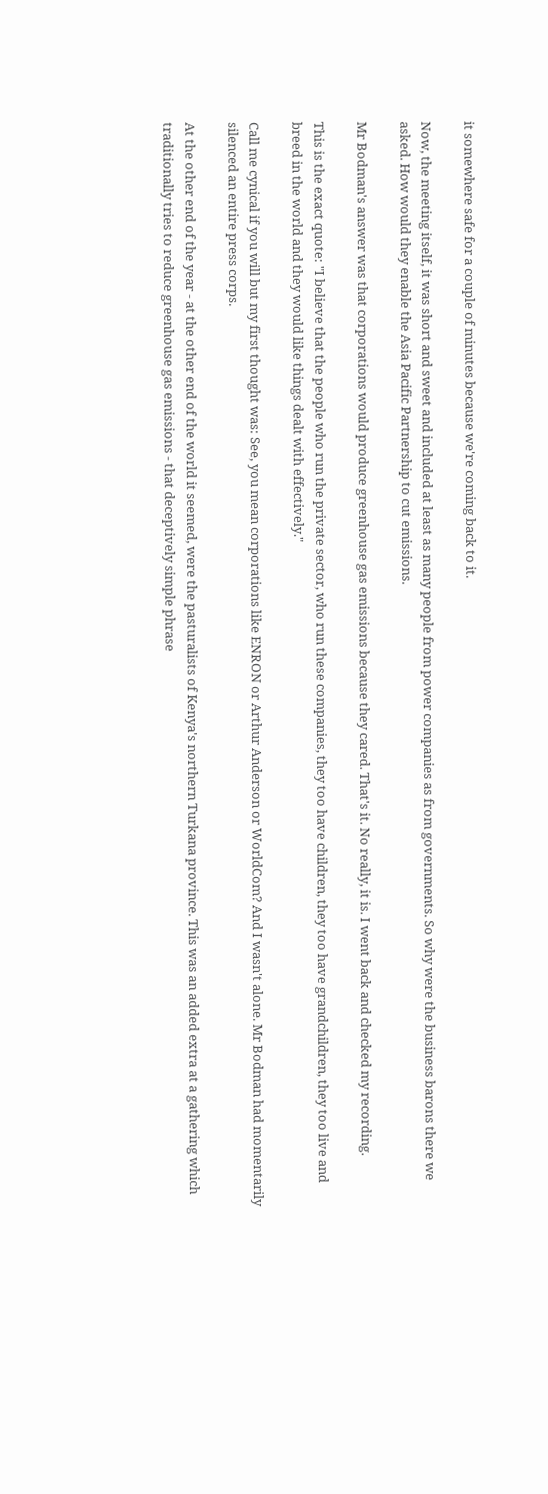it somewhere safe for a couple of minutes because we're coming back to it.

Now, the meeting itself, it was short and sweet and included at least as many people from power companies as from governments. So why were the business barons there we asked. How would they enable the Asia Pacific Partnership to cut emissions.

Mr Bodman's answer was that corporations would produce greenhouse gas emissions because they cared. That's it. No really, it is. I went back and checked my recording.

This is the exact quote: "I believe that the people who run the private sector, who run these companies, they too have children, they too have grandchildren, they too live and breed in the world and they would like things dealt with effectively."

Call me cynical if you will but my first thought was: See, you mean corporations like ENRON or Arthur Anderson or WorldCom? And I wasn't alone. Mr Bodman had momentarily silenced an entire press corps.

At the other end of the year - at the other end of the world it seemed, were the pasturalists of Kenya's northern Turkana province. This was an added extra at a gathering which traditionally tries to reduce greenhouse gas emissions - that deceptively simple phrase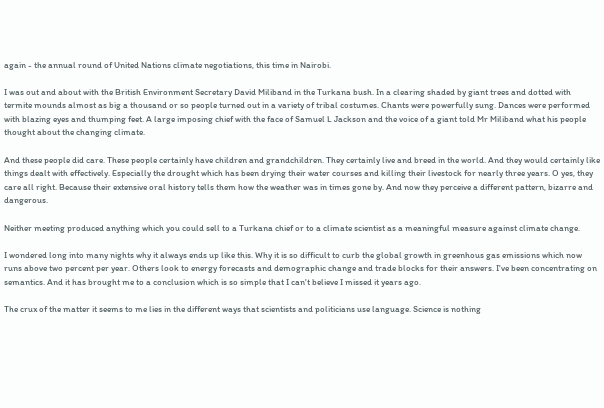again - the annual round of United Nations climate negotiations, this time in Nairobi.

I was out and about with the British Environment Secretary David Miliband in the Turkana bush. In a clearing shaded by giant trees and dotted with termite mounds almost as big a thousand or so people turned out in a variety of tribal costumes. Chants were powerfully sung. Dances were performed with blazing eyes and thumping feet. A large imposing chief with the face of Samuel L Jackson and the voice of a giant told Mr Miliband what his people thought about the changing climate.

And these people did care. These people certainly have children and grandchildren. They certainly live and breed in the world. And they would certainly like things dealt with effectively. Especially the drought which has been drying their water courses and killing their livestock for nearly three years. O yes, they care all right. Because their extensive oral history tells them how the weather was in times gone by. And now they perceive a different pattern, bizarre and dangerous.

Neither meeting produced anything which you could sell to a Turkana chief or to a climate scientist as a meaningful measure against climate change.

I wondered long into many nights why it always ends up like this. Why it is so difficult to curb the global growth in greenhous gas emissions which now runs above two percent per year. Others look to energy forecasts and demographic change and trade blocks for their answers. I've been concentrating on semantics. And it has brought me to a conclusion which is so simple that I can't believe I missed it years ago.

The crux of the matter it seems to me lies in the different ways that scientists and politicians use language. Science is nothing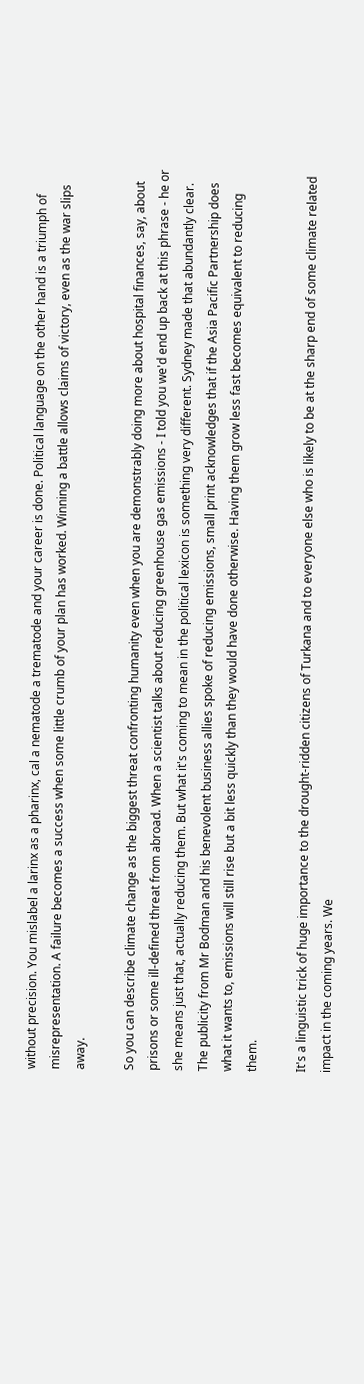without precision. You mislabel a larinx as a pharinx, cal a nematode a trematode and your career is done. Political language on the other hand is a triumph of misrepresentation. A failure becomes a success when some little crumb of your plan has worked. Winning a battle allows claims of victory, even as the war slips away.

So you can describe climate change as the biggest threat confronting humanity even when you are demonstrably doing more about hospital finances, say, about prisons or some ill-defined threat from abroad. When a scientist talks about reducing greenhouse gas emissions - I told you we'd end up back at this phrase - he or she means just that, actually reducing them. But what it's coming to mean in the political lexicon is something very different. Sydney made that abundantly clear. The publicity from Mr Bodman and his benevolent business allies spoke of reducing emissions, small print acknowledges that if the Asia Pacific Partnership does what it wants to, emissions will still rise but a bit less quickly than they would have done otherwise. Having them grow less fast becomes equivalent to reducing them.

It's a linguistic trick of huge importance to the drought-ridden citizens of Turkana and to everyone else who is likely to be at the sharp end of some climate related impact in the coming years. We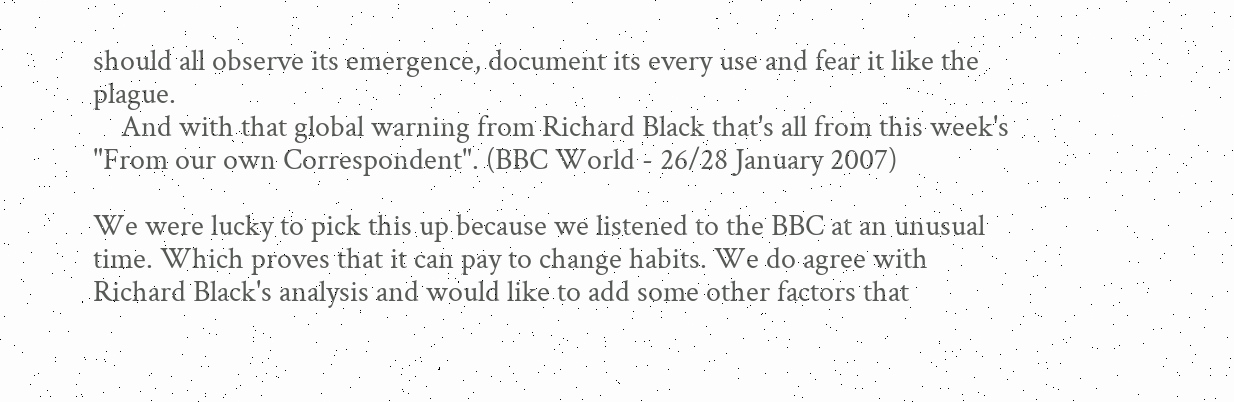should all observe its emergence, document its every use and fear it like the plague.
    And with that global warning from Richard Black that's all from this week's "From our own Correspondent". (BBC World - 26/28 January 2007)

We were lucky to pick this up because we listened to the BBC at an unusual time. Which proves that it can pay to change habits. We do agree with Richard Black's analysis and would like to add some other factors that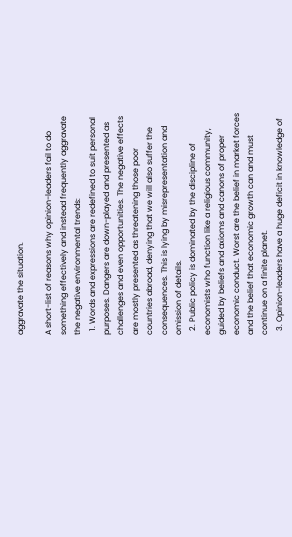aggravate the situation.

A short-list of reasons why opinion-leaders fail to do something effectively and instead frequently aggravate the negative environmental trends:
  1. Words and expressions are redefined to suit personal purposes. Dangers are down-played and presented as challenges and even opportunities. The negative effects are mostly presented as threatening those poor countries abroad, denying that we will also suffer the consequences. This is lying by misrepresentation and omission of details.
  2. Public policy is dominated by the discipline of economists who function like a religious community, guided by beliefs and axioms and canons of proper economic conduct. Worst are the belief in market forces and the belief that economic growth can and must continue on a finite planet.
  3. Opinion-leaders have a huge deficit in knowledge of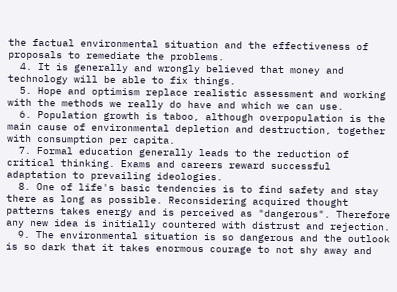the factual environmental situation and the effectiveness of proposals to remediate the problems.
  4. It is generally and wrongly believed that money and technology will be able to fix things.
  5. Hope and optimism replace realistic assessment and working with the methods we really do have and which we can use.
  6. Population growth is taboo, although overpopulation is the main cause of environmental depletion and destruction, together with consumption per capita.
  7. Formal education generally leads to the reduction of critical thinking. Exams and careers reward successful adaptation to prevailing ideologies.
  8. One of life's basic tendencies is to find safety and stay there as long as possible. Reconsidering acquired thought patterns takes energy and is perceived as "dangerous". Therefore any new idea is initially countered with distrust and rejection.
  9. The environmental situation is so dangerous and the outlook is so dark that it takes enormous courage to not shy away and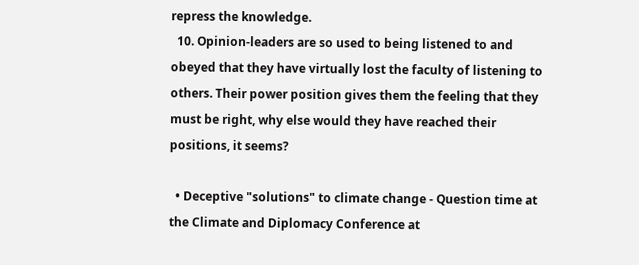repress the knowledge.
  10. Opinion-leaders are so used to being listened to and obeyed that they have virtually lost the faculty of listening to others. Their power position gives them the feeling that they must be right, why else would they have reached their positions, it seems?

  • Deceptive "solutions" to climate change - Question time at the Climate and Diplomacy Conference at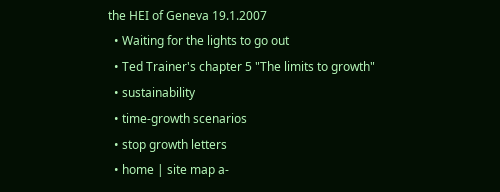the HEI of Geneva 19.1.2007
  • Waiting for the lights to go out
  • Ted Trainer's chapter 5 "The limits to growth"
  • sustainability
  • time-growth scenarios
  • stop growth letters
  • home | site map a-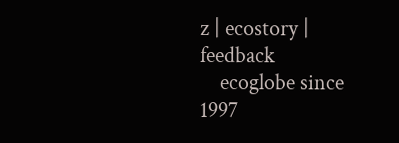z | ecostory | feedback
    ecoglobe since 1997